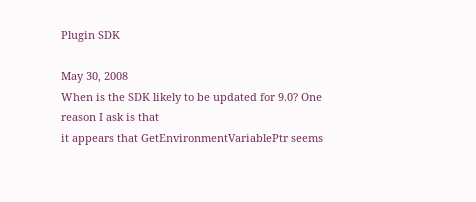Plugin SDK

May 30, 2008
When is the SDK likely to be updated for 9.0? One reason I ask is that
it appears that GetEnvironmentVariablePtr seems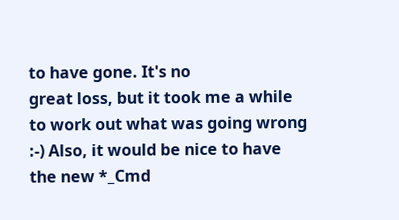to have gone. It's no
great loss, but it took me a while to work out what was going wrong
:-) Also, it would be nice to have the new *_Cmd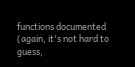functions documented
(again, it's not hard to guess,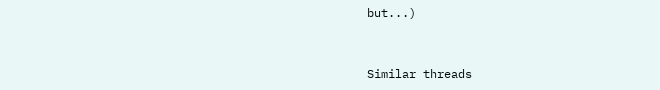but...)


Similar threads